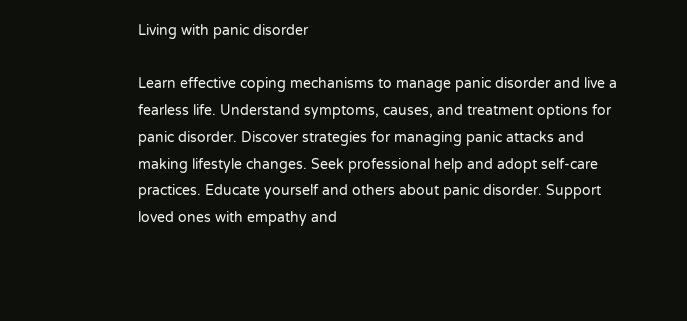Living with panic disorder

Learn effective coping mechanisms to manage panic disorder and live a fearless life. Understand symptoms, causes, and treatment options for panic disorder. Discover strategies for managing panic attacks and making lifestyle changes. Seek professional help and adopt self-care practices. Educate yourself and others about panic disorder. Support loved ones with empathy and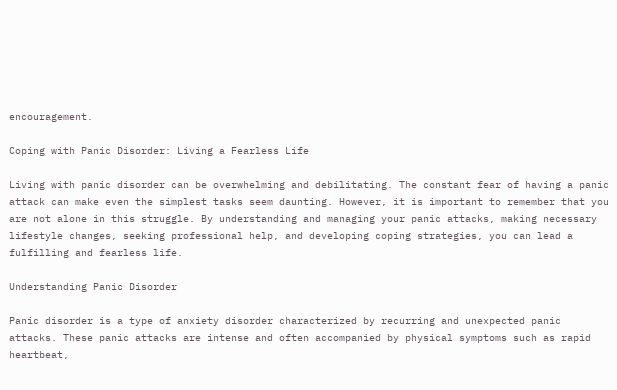encouragement.

Coping with Panic Disorder: Living a Fearless Life

Living with panic disorder can be overwhelming and debilitating. The constant fear of having a panic attack can make even the simplest tasks seem daunting. However, it is important to remember that you are not alone in this struggle. By understanding and managing your panic attacks, making necessary lifestyle changes, seeking professional help, and developing coping strategies, you can lead a fulfilling and fearless life.

Understanding Panic Disorder

Panic disorder is a type of anxiety disorder characterized by recurring and unexpected panic attacks. These panic attacks are intense and often accompanied by physical symptoms such as rapid heartbeat,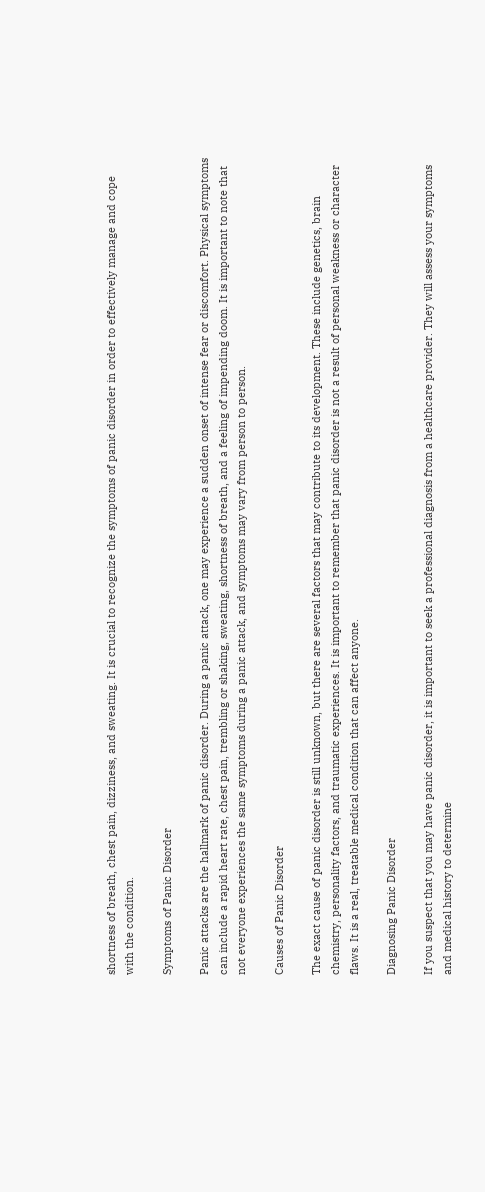shortness of breath, chest pain, dizziness, and sweating. It is crucial to recognize the symptoms of panic disorder in order to effectively manage and cope with the condition.

Symptoms of Panic Disorder

Panic attacks are the hallmark of panic disorder. During a panic attack, one may experience a sudden onset of intense fear or discomfort. Physical symptoms can include a rapid heart rate, chest pain, trembling or shaking, sweating, shortness of breath, and a feeling of impending doom. It is important to note that not everyone experiences the same symptoms during a panic attack, and symptoms may vary from person to person.

Causes of Panic Disorder

The exact cause of panic disorder is still unknown, but there are several factors that may contribute to its development. These include genetics, brain chemistry, personality factors, and traumatic experiences. It is important to remember that panic disorder is not a result of personal weakness or character flaws. It is a real, treatable medical condition that can affect anyone.

Diagnosing Panic Disorder

If you suspect that you may have panic disorder, it is important to seek a professional diagnosis from a healthcare provider. They will assess your symptoms and medical history to determine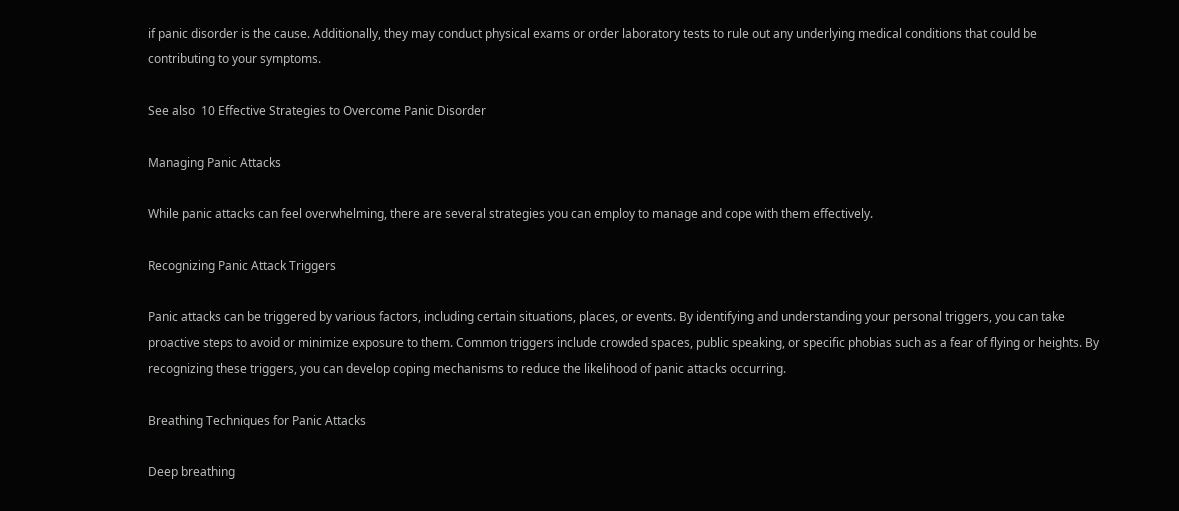if panic disorder is the cause. Additionally, they may conduct physical exams or order laboratory tests to rule out any underlying medical conditions that could be contributing to your symptoms.

See also  10 Effective Strategies to Overcome Panic Disorder

Managing Panic Attacks

While panic attacks can feel overwhelming, there are several strategies you can employ to manage and cope with them effectively.

Recognizing Panic Attack Triggers

Panic attacks can be triggered by various factors, including certain situations, places, or events. By identifying and understanding your personal triggers, you can take proactive steps to avoid or minimize exposure to them. Common triggers include crowded spaces, public speaking, or specific phobias such as a fear of flying or heights. By recognizing these triggers, you can develop coping mechanisms to reduce the likelihood of panic attacks occurring.

Breathing Techniques for Panic Attacks

Deep breathing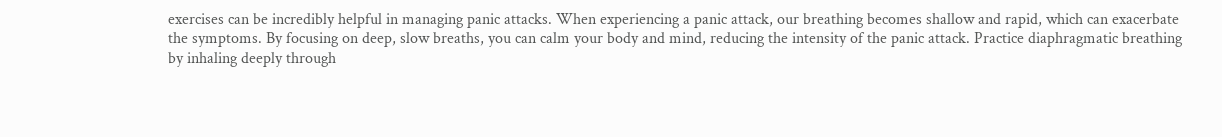exercises can be incredibly helpful in managing panic attacks. When experiencing a panic attack, our breathing becomes shallow and rapid, which can exacerbate the symptoms. By focusing on deep, slow breaths, you can calm your body and mind, reducing the intensity of the panic attack. Practice diaphragmatic breathing by inhaling deeply through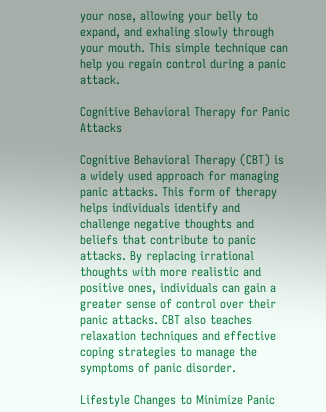your nose, allowing your belly to expand, and exhaling slowly through your mouth. This simple technique can help you regain control during a panic attack.

Cognitive Behavioral Therapy for Panic Attacks

Cognitive Behavioral Therapy (CBT) is a widely used approach for managing panic attacks. This form of therapy helps individuals identify and challenge negative thoughts and beliefs that contribute to panic attacks. By replacing irrational thoughts with more realistic and positive ones, individuals can gain a greater sense of control over their panic attacks. CBT also teaches relaxation techniques and effective coping strategies to manage the symptoms of panic disorder.

Lifestyle Changes to Minimize Panic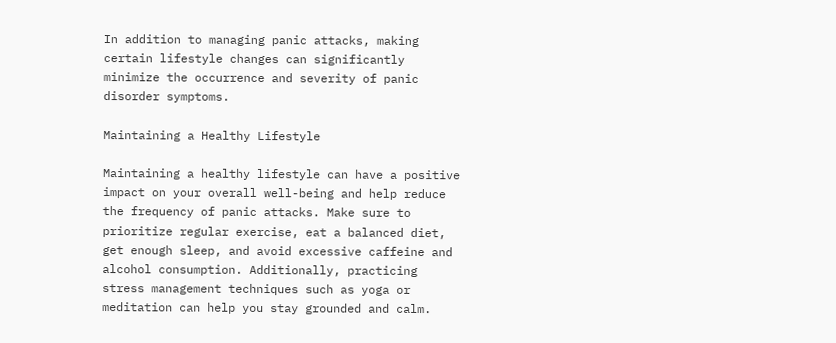In addition to managing panic attacks, making certain lifestyle changes can significantly minimize the occurrence and severity of panic disorder symptoms.

Maintaining a Healthy Lifestyle

Maintaining a healthy lifestyle can have a positive impact on your overall well-being and help reduce the frequency of panic attacks. Make sure to prioritize regular exercise, eat a balanced diet, get enough sleep, and avoid excessive caffeine and alcohol consumption. Additionally, practicing stress management techniques such as yoga or meditation can help you stay grounded and calm.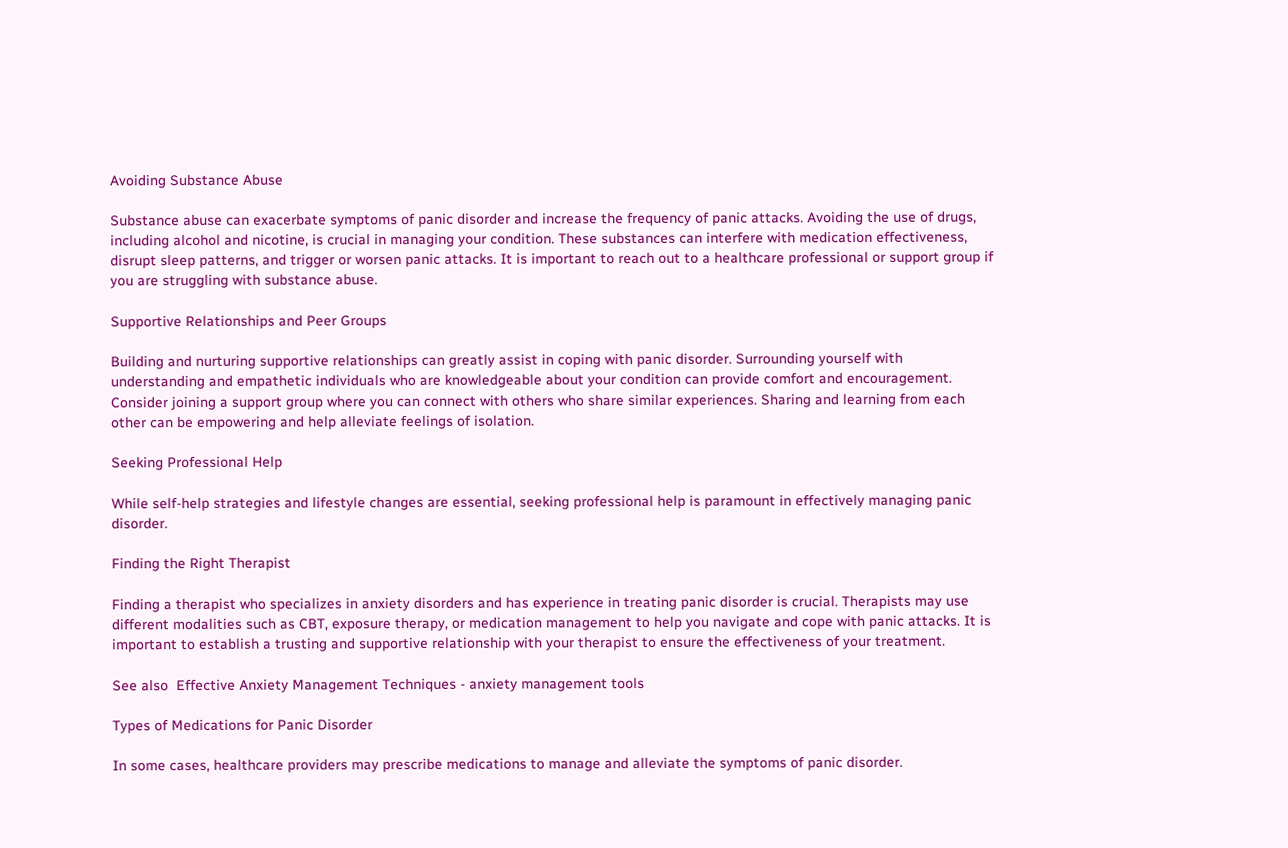Avoiding Substance Abuse

Substance abuse can exacerbate symptoms of panic disorder and increase the frequency of panic attacks. Avoiding the use of drugs, including alcohol and nicotine, is crucial in managing your condition. These substances can interfere with medication effectiveness, disrupt sleep patterns, and trigger or worsen panic attacks. It is important to reach out to a healthcare professional or support group if you are struggling with substance abuse.

Supportive Relationships and Peer Groups

Building and nurturing supportive relationships can greatly assist in coping with panic disorder. Surrounding yourself with understanding and empathetic individuals who are knowledgeable about your condition can provide comfort and encouragement. Consider joining a support group where you can connect with others who share similar experiences. Sharing and learning from each other can be empowering and help alleviate feelings of isolation.

Seeking Professional Help

While self-help strategies and lifestyle changes are essential, seeking professional help is paramount in effectively managing panic disorder.

Finding the Right Therapist

Finding a therapist who specializes in anxiety disorders and has experience in treating panic disorder is crucial. Therapists may use different modalities such as CBT, exposure therapy, or medication management to help you navigate and cope with panic attacks. It is important to establish a trusting and supportive relationship with your therapist to ensure the effectiveness of your treatment.

See also  Effective Anxiety Management Techniques - anxiety management tools

Types of Medications for Panic Disorder

In some cases, healthcare providers may prescribe medications to manage and alleviate the symptoms of panic disorder.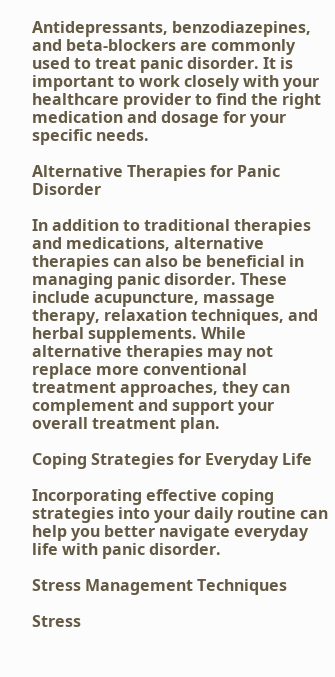Antidepressants, benzodiazepines, and beta-blockers are commonly used to treat panic disorder. It is important to work closely with your healthcare provider to find the right medication and dosage for your specific needs.

Alternative Therapies for Panic Disorder

In addition to traditional therapies and medications, alternative therapies can also be beneficial in managing panic disorder. These include acupuncture, massage therapy, relaxation techniques, and herbal supplements. While alternative therapies may not replace more conventional treatment approaches, they can complement and support your overall treatment plan.

Coping Strategies for Everyday Life

Incorporating effective coping strategies into your daily routine can help you better navigate everyday life with panic disorder.

Stress Management Techniques

Stress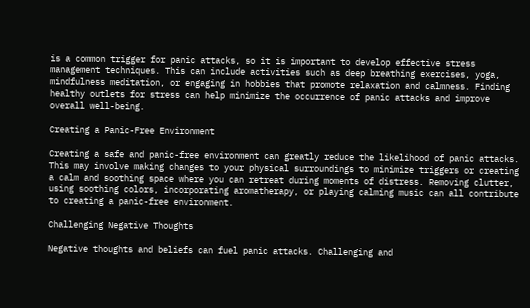is a common trigger for panic attacks, so it is important to develop effective stress management techniques. This can include activities such as deep breathing exercises, yoga, mindfulness meditation, or engaging in hobbies that promote relaxation and calmness. Finding healthy outlets for stress can help minimize the occurrence of panic attacks and improve overall well-being.

Creating a Panic-Free Environment

Creating a safe and panic-free environment can greatly reduce the likelihood of panic attacks. This may involve making changes to your physical surroundings to minimize triggers or creating a calm and soothing space where you can retreat during moments of distress. Removing clutter, using soothing colors, incorporating aromatherapy, or playing calming music can all contribute to creating a panic-free environment.

Challenging Negative Thoughts

Negative thoughts and beliefs can fuel panic attacks. Challenging and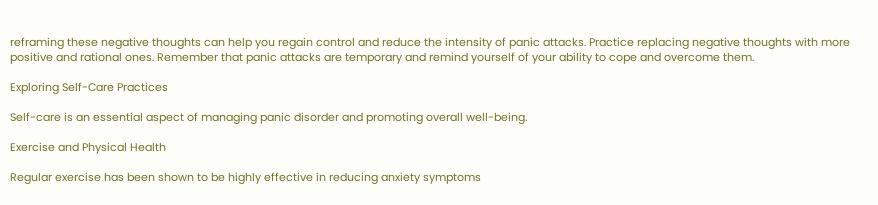reframing these negative thoughts can help you regain control and reduce the intensity of panic attacks. Practice replacing negative thoughts with more positive and rational ones. Remember that panic attacks are temporary and remind yourself of your ability to cope and overcome them.

Exploring Self-Care Practices

Self-care is an essential aspect of managing panic disorder and promoting overall well-being.

Exercise and Physical Health

Regular exercise has been shown to be highly effective in reducing anxiety symptoms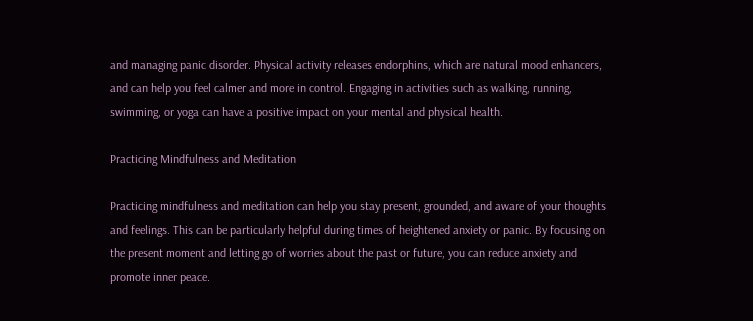and managing panic disorder. Physical activity releases endorphins, which are natural mood enhancers, and can help you feel calmer and more in control. Engaging in activities such as walking, running, swimming, or yoga can have a positive impact on your mental and physical health.

Practicing Mindfulness and Meditation

Practicing mindfulness and meditation can help you stay present, grounded, and aware of your thoughts and feelings. This can be particularly helpful during times of heightened anxiety or panic. By focusing on the present moment and letting go of worries about the past or future, you can reduce anxiety and promote inner peace.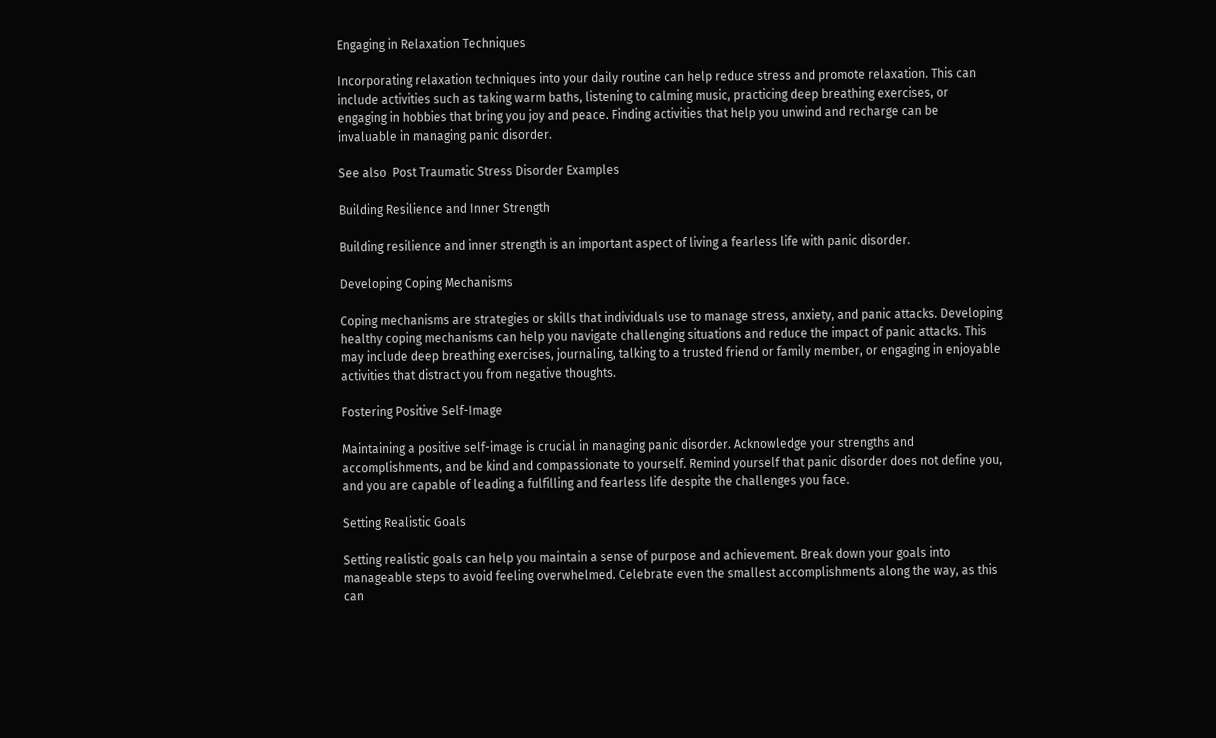Engaging in Relaxation Techniques

Incorporating relaxation techniques into your daily routine can help reduce stress and promote relaxation. This can include activities such as taking warm baths, listening to calming music, practicing deep breathing exercises, or engaging in hobbies that bring you joy and peace. Finding activities that help you unwind and recharge can be invaluable in managing panic disorder.

See also  Post Traumatic Stress Disorder Examples

Building Resilience and Inner Strength

Building resilience and inner strength is an important aspect of living a fearless life with panic disorder.

Developing Coping Mechanisms

Coping mechanisms are strategies or skills that individuals use to manage stress, anxiety, and panic attacks. Developing healthy coping mechanisms can help you navigate challenging situations and reduce the impact of panic attacks. This may include deep breathing exercises, journaling, talking to a trusted friend or family member, or engaging in enjoyable activities that distract you from negative thoughts.

Fostering Positive Self-Image

Maintaining a positive self-image is crucial in managing panic disorder. Acknowledge your strengths and accomplishments, and be kind and compassionate to yourself. Remind yourself that panic disorder does not define you, and you are capable of leading a fulfilling and fearless life despite the challenges you face.

Setting Realistic Goals

Setting realistic goals can help you maintain a sense of purpose and achievement. Break down your goals into manageable steps to avoid feeling overwhelmed. Celebrate even the smallest accomplishments along the way, as this can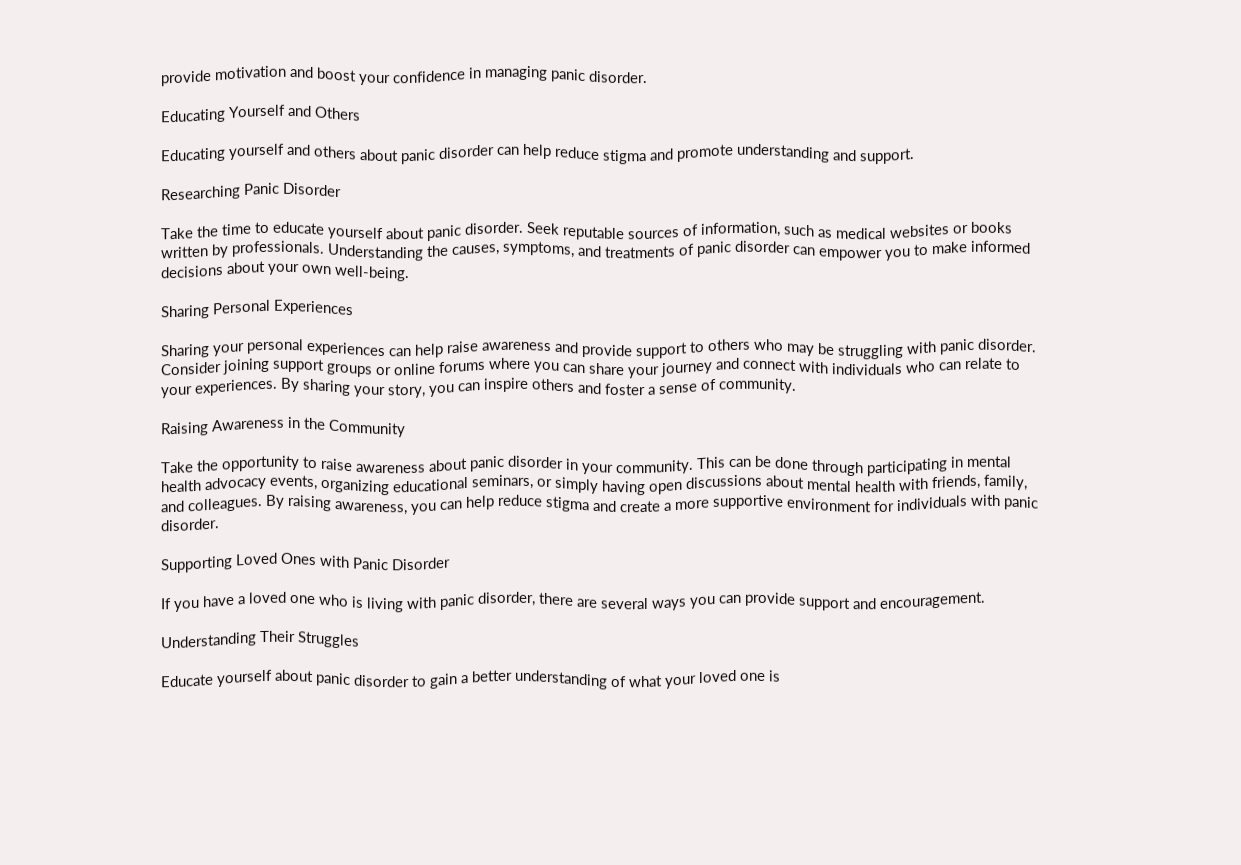provide motivation and boost your confidence in managing panic disorder.

Educating Yourself and Others

Educating yourself and others about panic disorder can help reduce stigma and promote understanding and support.

Researching Panic Disorder

Take the time to educate yourself about panic disorder. Seek reputable sources of information, such as medical websites or books written by professionals. Understanding the causes, symptoms, and treatments of panic disorder can empower you to make informed decisions about your own well-being.

Sharing Personal Experiences

Sharing your personal experiences can help raise awareness and provide support to others who may be struggling with panic disorder. Consider joining support groups or online forums where you can share your journey and connect with individuals who can relate to your experiences. By sharing your story, you can inspire others and foster a sense of community.

Raising Awareness in the Community

Take the opportunity to raise awareness about panic disorder in your community. This can be done through participating in mental health advocacy events, organizing educational seminars, or simply having open discussions about mental health with friends, family, and colleagues. By raising awareness, you can help reduce stigma and create a more supportive environment for individuals with panic disorder.

Supporting Loved Ones with Panic Disorder

If you have a loved one who is living with panic disorder, there are several ways you can provide support and encouragement.

Understanding Their Struggles

Educate yourself about panic disorder to gain a better understanding of what your loved one is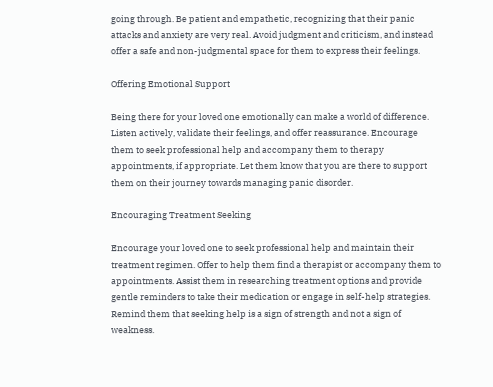going through. Be patient and empathetic, recognizing that their panic attacks and anxiety are very real. Avoid judgment and criticism, and instead offer a safe and non-judgmental space for them to express their feelings.

Offering Emotional Support

Being there for your loved one emotionally can make a world of difference. Listen actively, validate their feelings, and offer reassurance. Encourage them to seek professional help and accompany them to therapy appointments, if appropriate. Let them know that you are there to support them on their journey towards managing panic disorder.

Encouraging Treatment Seeking

Encourage your loved one to seek professional help and maintain their treatment regimen. Offer to help them find a therapist or accompany them to appointments. Assist them in researching treatment options and provide gentle reminders to take their medication or engage in self-help strategies. Remind them that seeking help is a sign of strength and not a sign of weakness.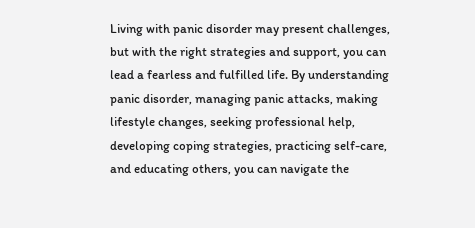Living with panic disorder may present challenges, but with the right strategies and support, you can lead a fearless and fulfilled life. By understanding panic disorder, managing panic attacks, making lifestyle changes, seeking professional help, developing coping strategies, practicing self-care, and educating others, you can navigate the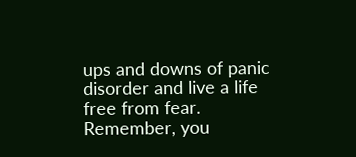ups and downs of panic disorder and live a life free from fear. Remember, you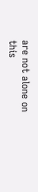are not alone on this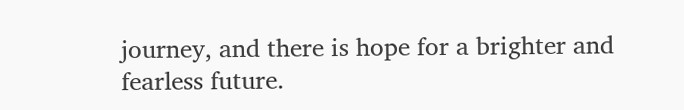journey, and there is hope for a brighter and fearless future.